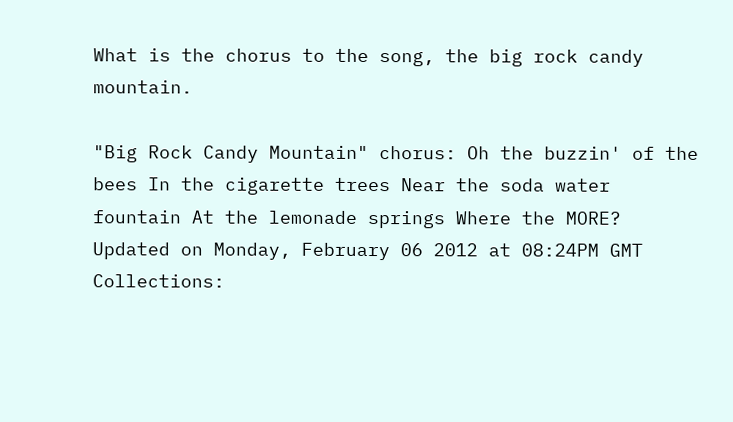What is the chorus to the song, the big rock candy mountain.

"Big Rock Candy Mountain" chorus: Oh the buzzin' of the bees In the cigarette trees Near the soda water fountain At the lemonade springs Where the MORE?
Updated on Monday, February 06 2012 at 08:24PM GMT
Collections: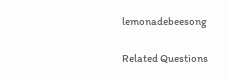lemonadebeesong

Related Questions